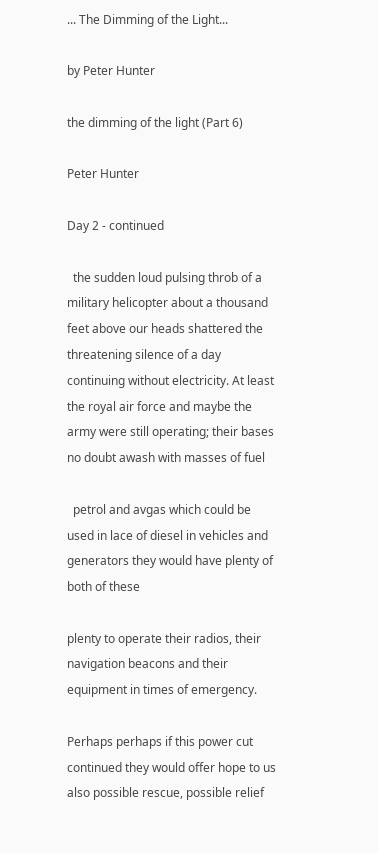... The Dimming of the Light...

by Peter Hunter

the dimming of the light (Part 6)

Peter Hunter

Day 2 - continued

  the sudden loud pulsing throb of a military helicopter about a thousand feet above our heads shattered the threatening silence of a day continuing without electricity. At least the royal air force and maybe the army were still operating; their bases no doubt awash with masses of fuel

  petrol and avgas which could be used in lace of diesel in vehicles and generators they would have plenty of both of these

plenty to operate their radios, their navigation beacons and their equipment in times of emergency.

Perhaps perhaps if this power cut continued they would offer hope to us also possible rescue, possible relief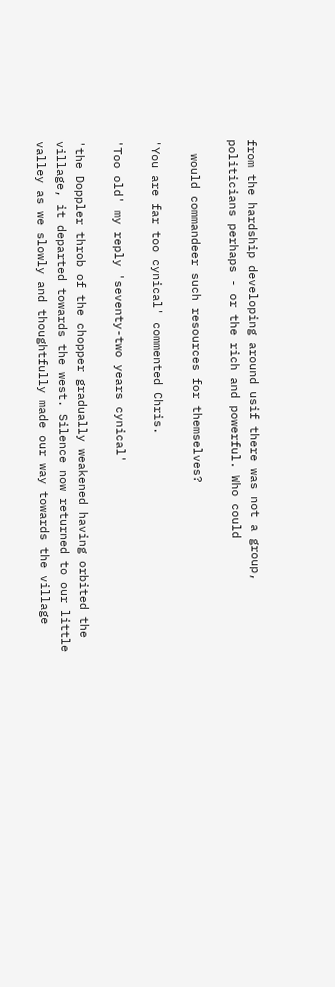from the hardship developing around usif there was not a group, politicians perhaps - or the rich and powerful. Who could

  would commandeer such resources for themselves?

'You are far too cynical' commented Chris.

'Too old' my reply 'seventy-two years cynical'

'the Doppler throb of the chopper gradually weakened having orbited the village, it departed towards the west. Silence now returned to our little valley as we slowly and thoughtfully made our way towards the village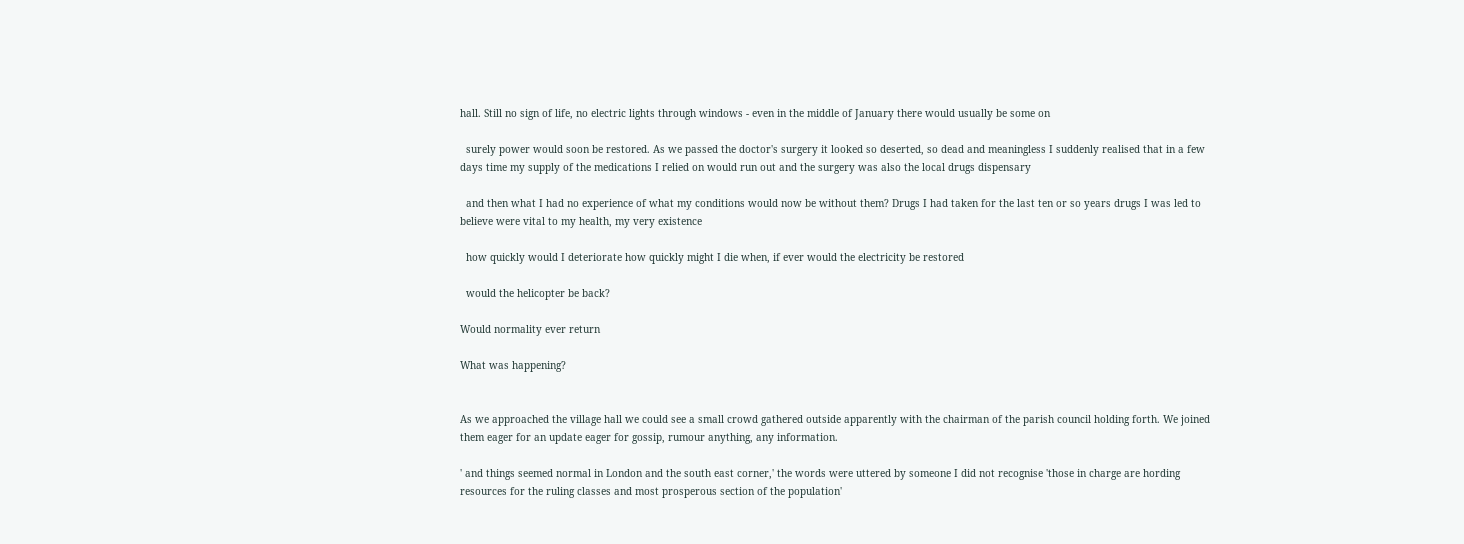hall. Still no sign of life, no electric lights through windows - even in the middle of January there would usually be some on

  surely power would soon be restored. As we passed the doctor's surgery it looked so deserted, so dead and meaningless I suddenly realised that in a few days time my supply of the medications I relied on would run out and the surgery was also the local drugs dispensary

  and then what I had no experience of what my conditions would now be without them? Drugs I had taken for the last ten or so years drugs I was led to believe were vital to my health, my very existence

  how quickly would I deteriorate how quickly might I die when, if ever would the electricity be restored

  would the helicopter be back?

Would normality ever return

What was happening?


As we approached the village hall we could see a small crowd gathered outside apparently with the chairman of the parish council holding forth. We joined them eager for an update eager for gossip, rumour anything, any information.

' and things seemed normal in London and the south east corner,' the words were uttered by someone I did not recognise 'those in charge are hording resources for the ruling classes and most prosperous section of the population'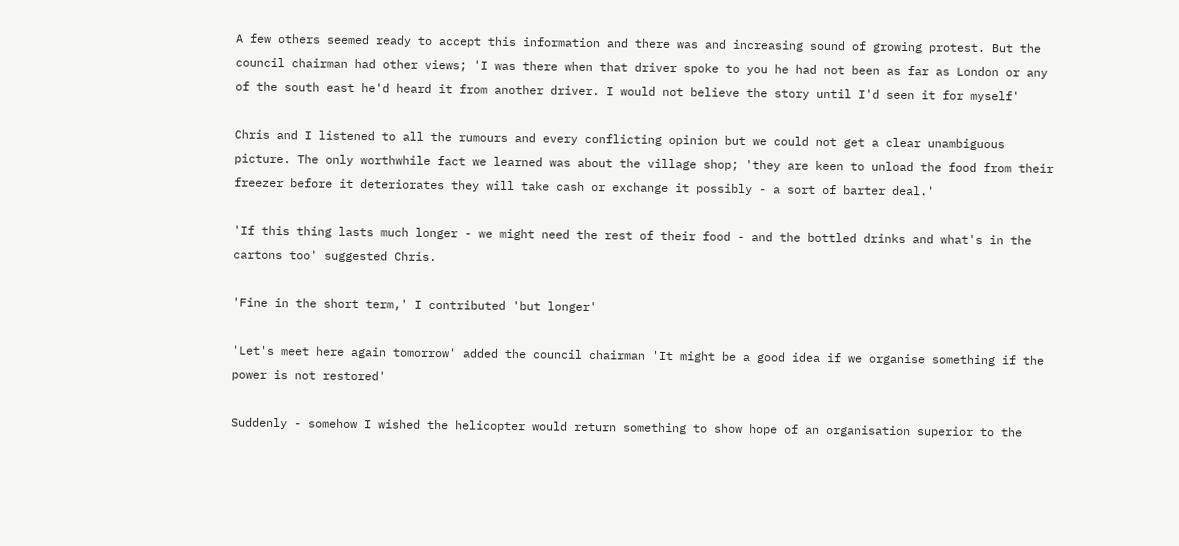A few others seemed ready to accept this information and there was and increasing sound of growing protest. But the council chairman had other views; 'I was there when that driver spoke to you he had not been as far as London or any of the south east he'd heard it from another driver. I would not believe the story until I'd seen it for myself'

Chris and I listened to all the rumours and every conflicting opinion but we could not get a clear unambiguous picture. The only worthwhile fact we learned was about the village shop; 'they are keen to unload the food from their freezer before it deteriorates they will take cash or exchange it possibly - a sort of barter deal.'

'If this thing lasts much longer - we might need the rest of their food - and the bottled drinks and what's in the cartons too' suggested Chris.

'Fine in the short term,' I contributed 'but longer'

'Let's meet here again tomorrow' added the council chairman 'It might be a good idea if we organise something if the power is not restored'

Suddenly - somehow I wished the helicopter would return something to show hope of an organisation superior to the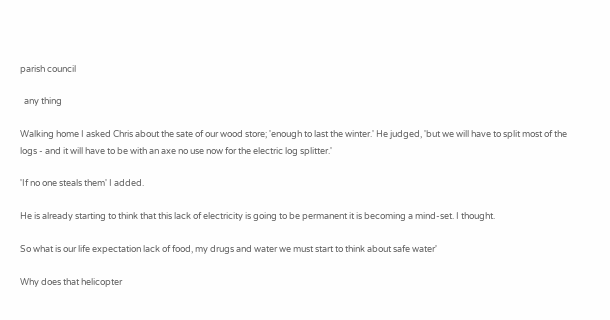parish council

  any thing

Walking home I asked Chris about the sate of our wood store; 'enough to last the winter.' He judged, 'but we will have to split most of the logs - and it will have to be with an axe no use now for the electric log splitter.'

'If no one steals them' I added.

He is already starting to think that this lack of electricity is going to be permanent it is becoming a mind-set. I thought.

So what is our life expectation lack of food, my drugs and water we must start to think about safe water'

Why does that helicopter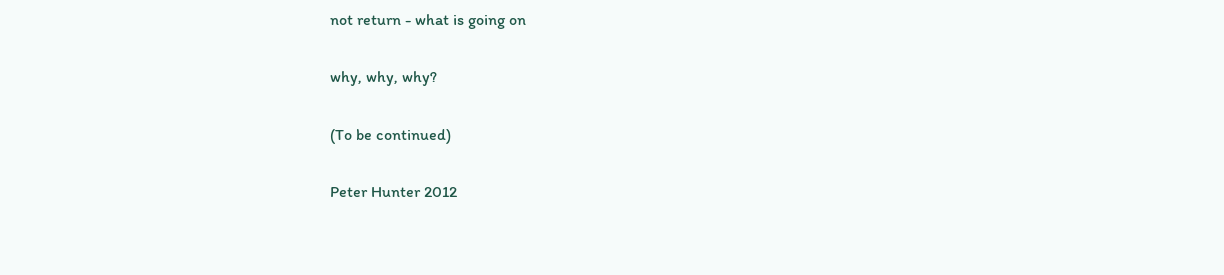not return - what is going on

why, why, why?

(To be continued)

Peter Hunter 2012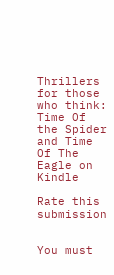Thrillers for those who think: Time Of the Spider and Time Of The Eagle on Kindle

Rate this submission


You must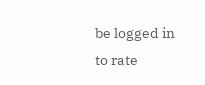be logged in to rate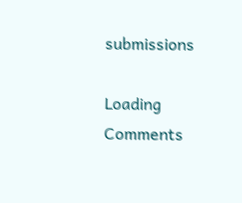submissions

Loading Comments